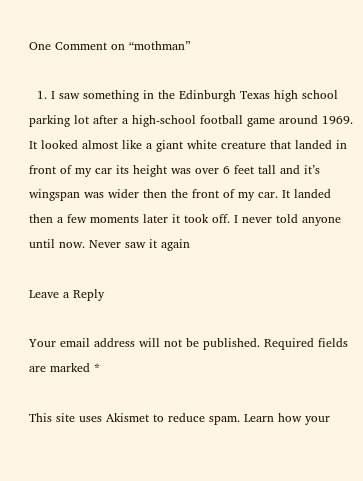One Comment on “mothman”

  1. I saw something in the Edinburgh Texas high school parking lot after a high-school football game around 1969. It looked almost like a giant white creature that landed in front of my car its height was over 6 feet tall and it’s wingspan was wider then the front of my car. It landed then a few moments later it took off. I never told anyone until now. Never saw it again

Leave a Reply

Your email address will not be published. Required fields are marked *

This site uses Akismet to reduce spam. Learn how your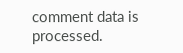comment data is processed.